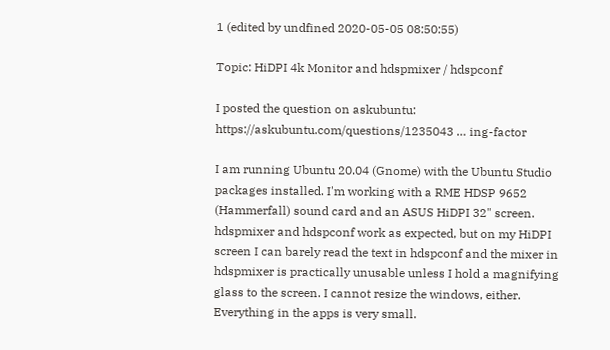1 (edited by undfined 2020-05-05 08:50:55)

Topic: HiDPI 4k Monitor and hdspmixer / hdspconf

I posted the question on askubuntu:
https://askubuntu.com/questions/1235043 … ing-factor

I am running Ubuntu 20.04 (Gnome) with the Ubuntu Studio packages installed. I'm working with a RME HDSP 9652 (Hammerfall) sound card and an ASUS HiDPI 32" screen. hdspmixer and hdspconf work as expected, but on my HiDPI screen I can barely read the text in hdspconf and the mixer in hdspmixer is practically unusable unless I hold a magnifying glass to the screen. I cannot resize the windows, either.  Everything in the apps is very small.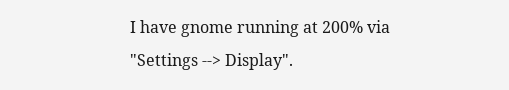I have gnome running at 200% via "Settings --> Display".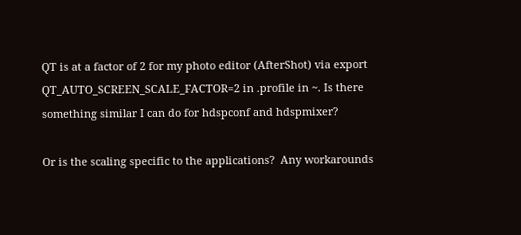QT is at a factor of 2 for my photo editor (AfterShot) via export QT_AUTO_SCREEN_SCALE_FACTOR=2 in .profile in ~. Is there something similar I can do for hdspconf and hdspmixer?

Or is the scaling specific to the applications?  Any workarounds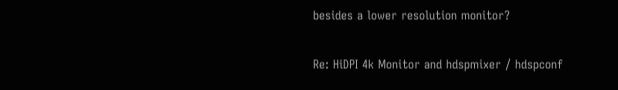besides a lower resolution monitor?

Re: HiDPI 4k Monitor and hdspmixer / hdspconf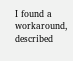I found a workaround, described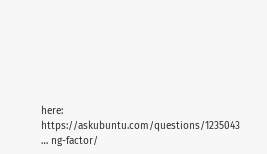here: https://askubuntu.com/questions/1235043 … ng-factor/